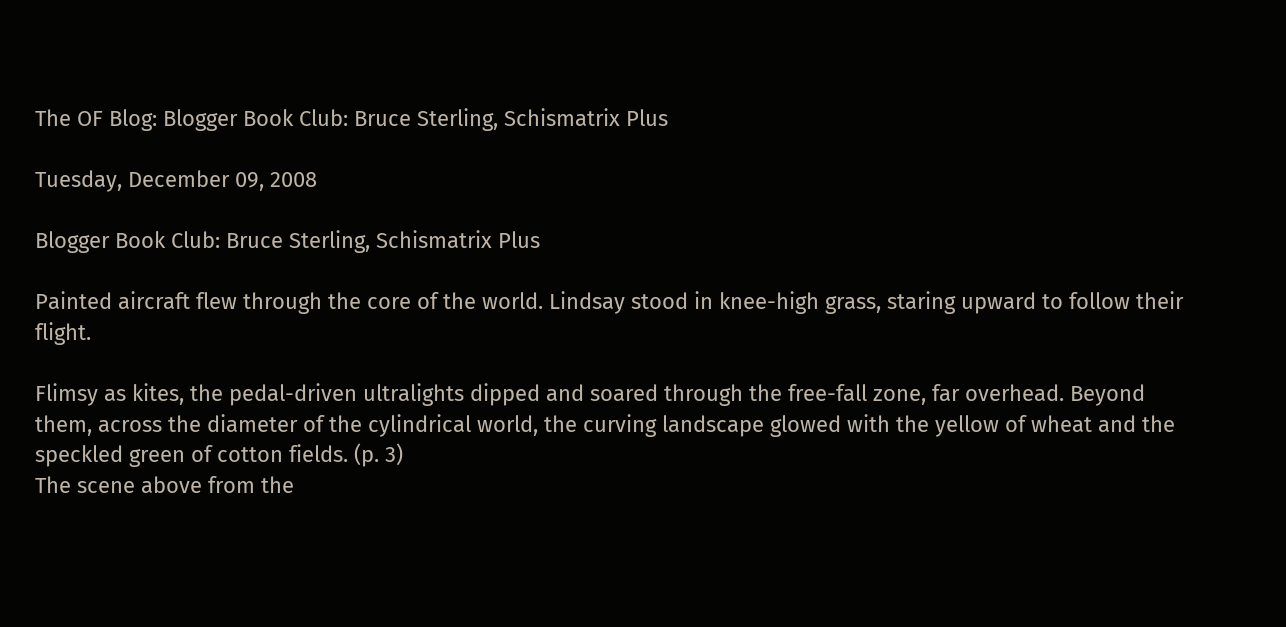The OF Blog: Blogger Book Club: Bruce Sterling, Schismatrix Plus

Tuesday, December 09, 2008

Blogger Book Club: Bruce Sterling, Schismatrix Plus

Painted aircraft flew through the core of the world. Lindsay stood in knee-high grass, staring upward to follow their flight.

Flimsy as kites, the pedal-driven ultralights dipped and soared through the free-fall zone, far overhead. Beyond them, across the diameter of the cylindrical world, the curving landscape glowed with the yellow of wheat and the speckled green of cotton fields. (p. 3)
The scene above from the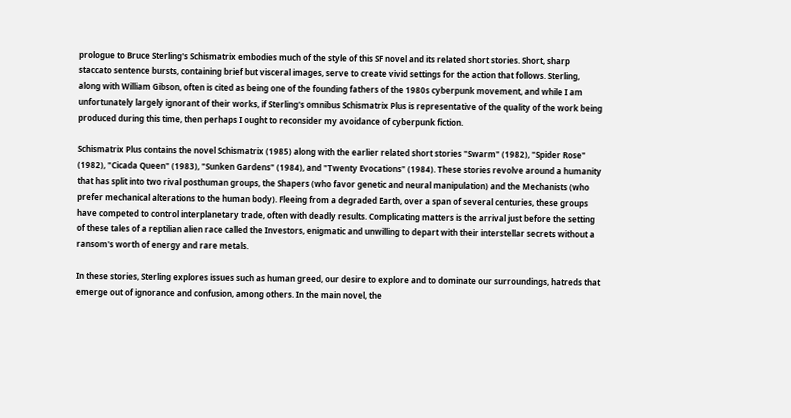prologue to Bruce Sterling's Schismatrix embodies much of the style of this SF novel and its related short stories. Short, sharp staccato sentence bursts, containing brief but visceral images, serve to create vivid settings for the action that follows. Sterling, along with William Gibson, often is cited as being one of the founding fathers of the 1980s cyberpunk movement, and while I am unfortunately largely ignorant of their works, if Sterling's omnibus Schismatrix Plus is representative of the quality of the work being produced during this time, then perhaps I ought to reconsider my avoidance of cyberpunk fiction.

Schismatrix Plus contains the novel Schismatrix (1985) along with the earlier related short stories "Swarm" (1982), "Spider Rose" (1982), "Cicada Queen" (1983), "Sunken Gardens" (1984), and "Twenty Evocations" (1984). These stories revolve around a humanity that has split into two rival posthuman groups, the Shapers (who favor genetic and neural manipulation) and the Mechanists (who prefer mechanical alterations to the human body). Fleeing from a degraded Earth, over a span of several centuries, these groups have competed to control interplanetary trade, often with deadly results. Complicating matters is the arrival just before the setting of these tales of a reptilian alien race called the Investors, enigmatic and unwilling to depart with their interstellar secrets without a ransom's worth of energy and rare metals.

In these stories, Sterling explores issues such as human greed, our desire to explore and to dominate our surroundings, hatreds that emerge out of ignorance and confusion, among others. In the main novel, the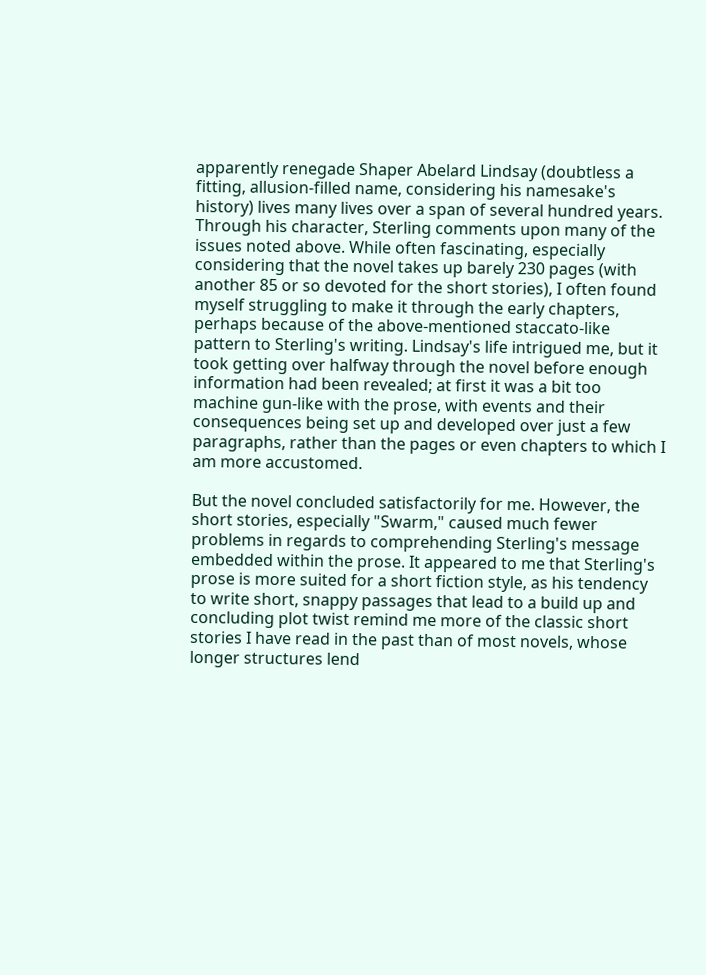apparently renegade Shaper Abelard Lindsay (doubtless a fitting, allusion-filled name, considering his namesake's history) lives many lives over a span of several hundred years. Through his character, Sterling comments upon many of the issues noted above. While often fascinating, especially considering that the novel takes up barely 230 pages (with another 85 or so devoted for the short stories), I often found myself struggling to make it through the early chapters, perhaps because of the above-mentioned staccato-like pattern to Sterling's writing. Lindsay's life intrigued me, but it took getting over halfway through the novel before enough information had been revealed; at first it was a bit too machine gun-like with the prose, with events and their consequences being set up and developed over just a few paragraphs, rather than the pages or even chapters to which I am more accustomed.

But the novel concluded satisfactorily for me. However, the short stories, especially "Swarm," caused much fewer problems in regards to comprehending Sterling's message embedded within the prose. It appeared to me that Sterling's prose is more suited for a short fiction style, as his tendency to write short, snappy passages that lead to a build up and concluding plot twist remind me more of the classic short stories I have read in the past than of most novels, whose longer structures lend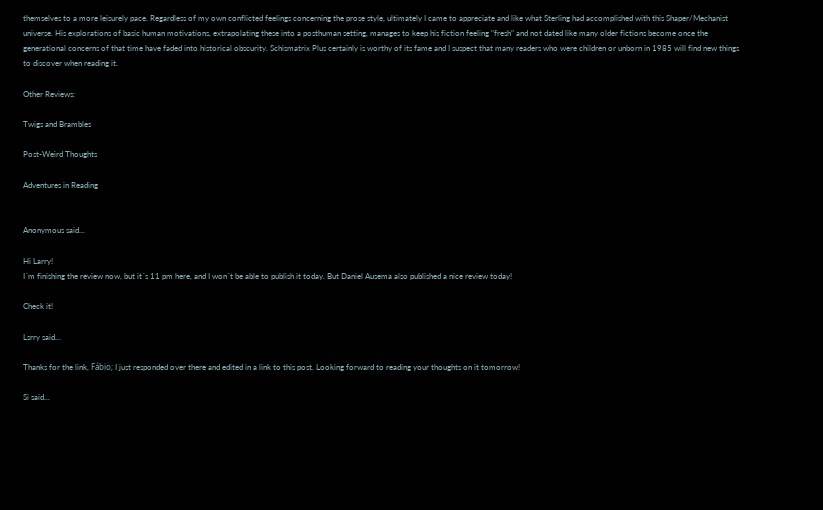themselves to a more leisurely pace. Regardless of my own conflicted feelings concerning the prose style, ultimately I came to appreciate and like what Sterling had accomplished with this Shaper/Mechanist universe. His explorations of basic human motivations, extrapolating these into a posthuman setting, manages to keep his fiction feeling "fresh" and not dated like many older fictions become once the generational concerns of that time have faded into historical obscurity. Schismatrix Plus certainly is worthy of its fame and I suspect that many readers who were children or unborn in 1985 will find new things to discover when reading it.

Other Reviews:

Twigs and Brambles

Post-Weird Thoughts

Adventures in Reading


Anonymous said...

Hi Larry!
I´m finishing the review now, but it´s 11 pm here, and I won´t be able to publish it today. But Daniel Ausema also published a nice review today!

Check it!

Lsrry said...

Thanks for the link, Fábio; I just responded over there and edited in a link to this post. Looking forward to reading your thoughts on it tomorrow!

Si said...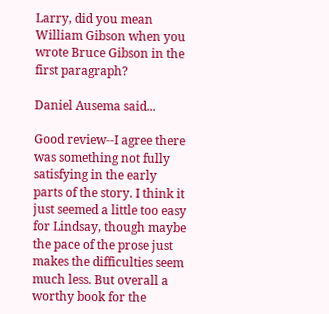Larry, did you mean William Gibson when you wrote Bruce Gibson in the first paragraph?

Daniel Ausema said...

Good review--I agree there was something not fully satisfying in the early parts of the story. I think it just seemed a little too easy for Lindsay, though maybe the pace of the prose just makes the difficulties seem much less. But overall a worthy book for the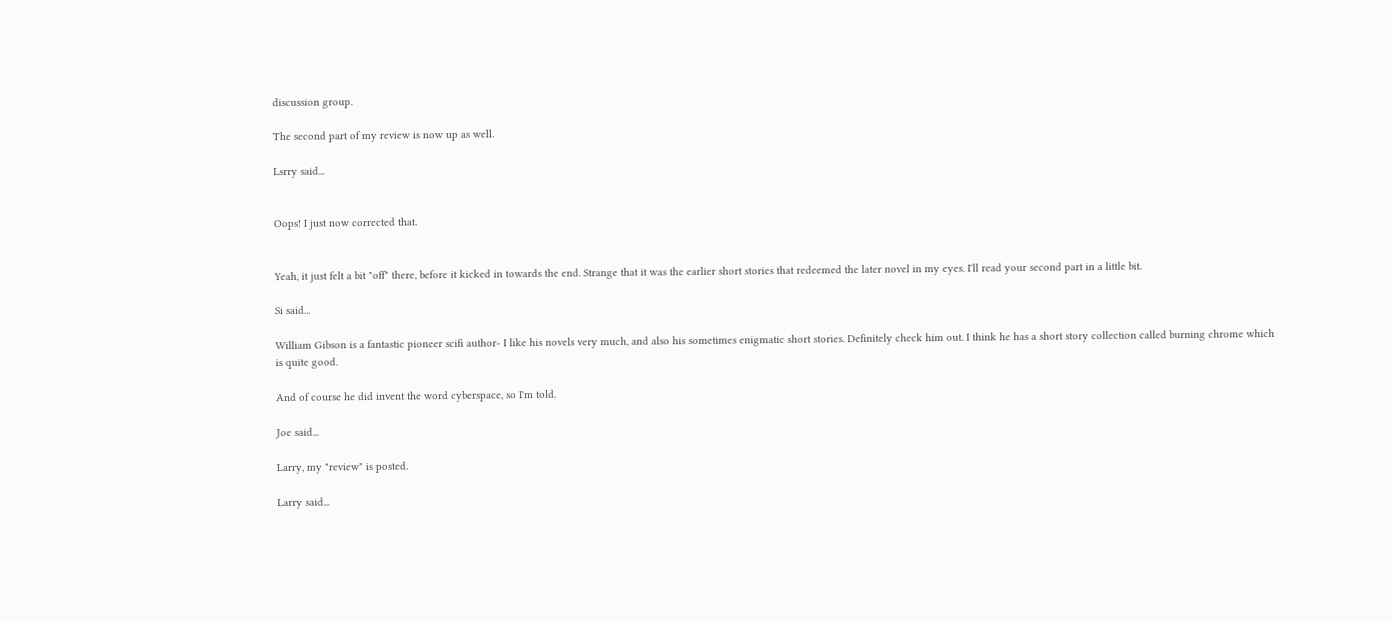discussion group.

The second part of my review is now up as well.

Lsrry said...


Oops! I just now corrected that.


Yeah, it just felt a bit "off" there, before it kicked in towards the end. Strange that it was the earlier short stories that redeemed the later novel in my eyes. I'll read your second part in a little bit.

Si said...

William Gibson is a fantastic pioneer scifi author- I like his novels very much, and also his sometimes enigmatic short stories. Definitely check him out. I think he has a short story collection called burning chrome which is quite good.

And of course he did invent the word cyberspace, so I'm told.

Joe said...

Larry, my "review" is posted.

Larry said...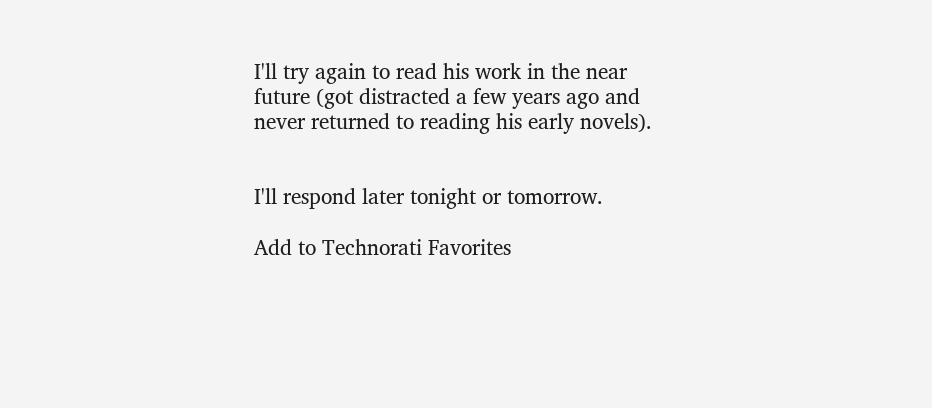I'll try again to read his work in the near future (got distracted a few years ago and never returned to reading his early novels).


I'll respond later tonight or tomorrow.

Add to Technorati Favorites